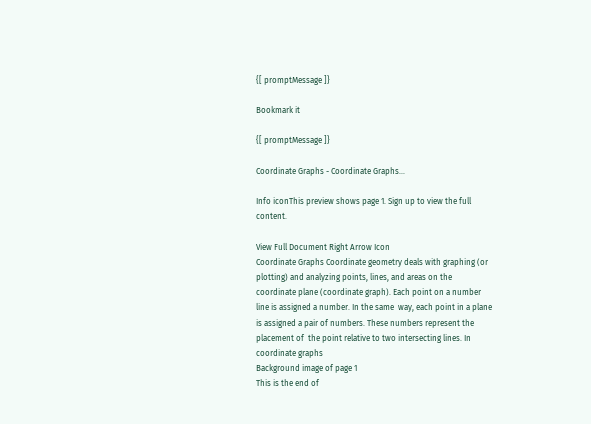{[ promptMessage ]}

Bookmark it

{[ promptMessage ]}

Coordinate Graphs - Coordinate Graphs...

Info iconThis preview shows page 1. Sign up to view the full content.

View Full Document Right Arrow Icon
Coordinate Graphs Coordinate geometry deals with graphing (or plotting) and analyzing points, lines, and areas on the  coordinate plane (coordinate graph). Each point on a number line is assigned a number. In the same  way, each point in a plane is assigned a pair of numbers. These numbers represent the placement of  the point relative to two intersecting lines. In  coordinate graphs
Background image of page 1
This is the end of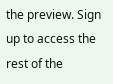the preview. Sign up to access the rest of the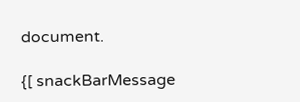document.

{[ snackBarMessage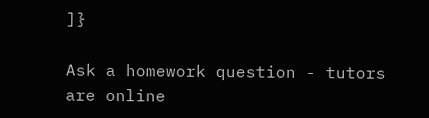]}

Ask a homework question - tutors are online